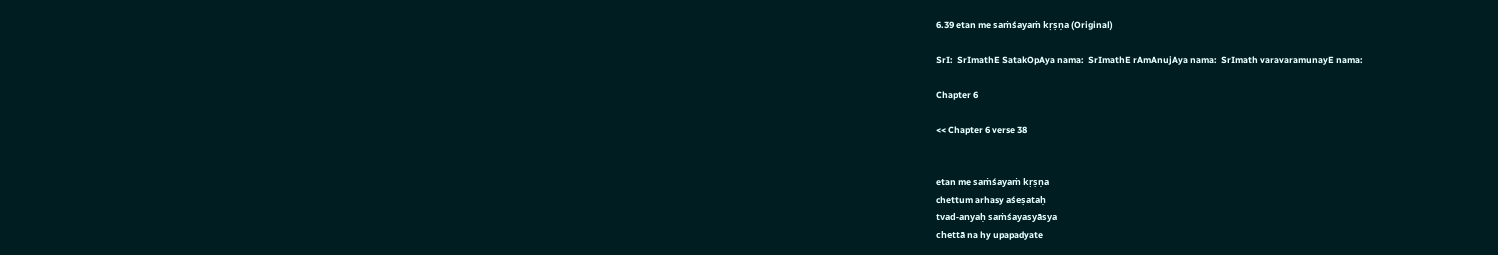6.39 etan me saṁśayaṁ kṛṣṇa (Original)

SrI:  SrImathE SatakOpAya nama:  SrImathE rAmAnujAya nama:  SrImath varavaramunayE nama:

Chapter 6

<< Chapter 6 verse 38


etan me saṁśayaṁ kṛṣṇa
chettum arhasy aśeṣataḥ
tvad-anyaḥ saṁśayasyāsya
chettā na hy upapadyate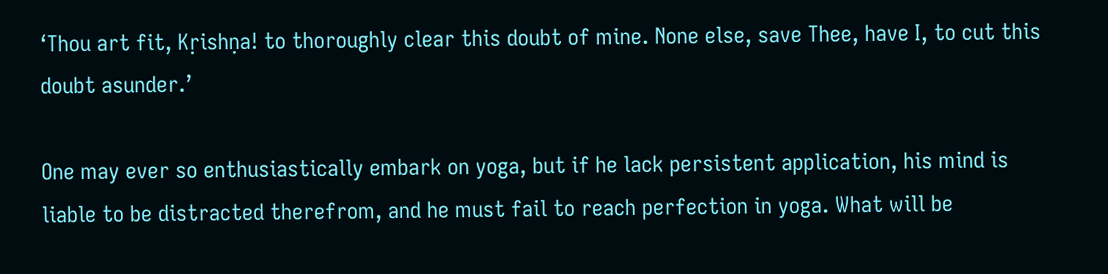‘Thou art fit, Kṛishṇa! to thoroughly clear this doubt of mine. None else, save Thee, have I, to cut this doubt asunder.’

One may ever so enthusiastically embark on yoga, but if he lack persistent application, his mind is liable to be distracted therefrom, and he must fail to reach perfection in yoga. What will be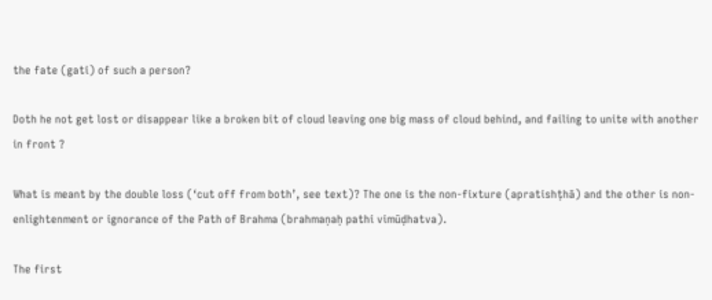the fate (gati) of such a person?

Doth he not get lost or disappear like a broken bit of cloud leaving one big mass of cloud behind, and failing to unite with another in front ?

What is meant by the double loss (‘cut off from both’, see text)? The one is the non-fixture (apratishṭhā) and the other is non-enlightenment or ignorance of the Path of Brahma (brahmaṇaḥ pathi vimūḍhatva).

The first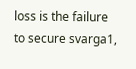loss is the failure to secure svarga1,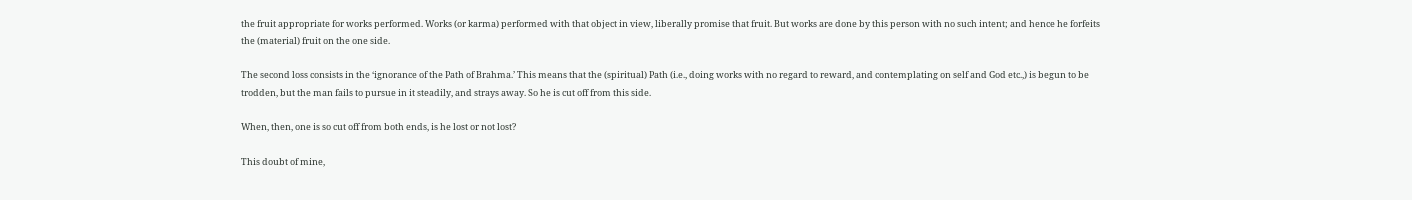the fruit appropriate for works performed. Works (or karma) performed with that object in view, liberally promise that fruit. But works are done by this person with no such intent; and hence he forfeits the (material) fruit on the one side.

The second loss consists in the ‘ignorance of the Path of Brahma.’ This means that the (spiritual) Path (i.e., doing works with no regard to reward, and contemplating on self and God etc.,) is begun to be trodden, but the man fails to pursue in it steadily, and strays away. So he is cut off from this side.

When, then, one is so cut off from both ends, is he lost or not lost?

This doubt of mine,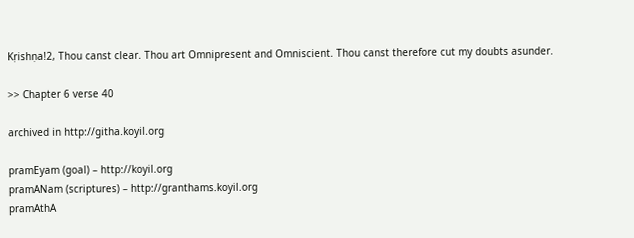Kṛishṇa!2, Thou canst clear. Thou art Omnipresent and Omniscient. Thou canst therefore cut my doubts asunder.

>> Chapter 6 verse 40

archived in http://githa.koyil.org

pramEyam (goal) – http://koyil.org
pramANam (scriptures) – http://granthams.koyil.org
pramAthA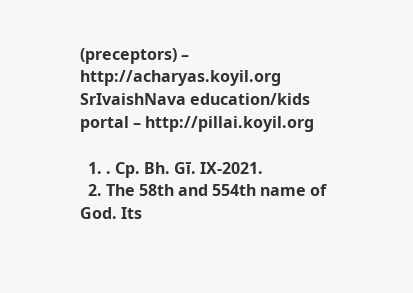(preceptors) – http://acharyas.koyil.org
SrIvaishNava education/kids portal – http://pillai.koyil.org

  1. . Cp. Bh. Gī. IX-2021.
  2. The 58th and 554th name of God. Its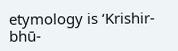etymology is ‘Krishir-bhū-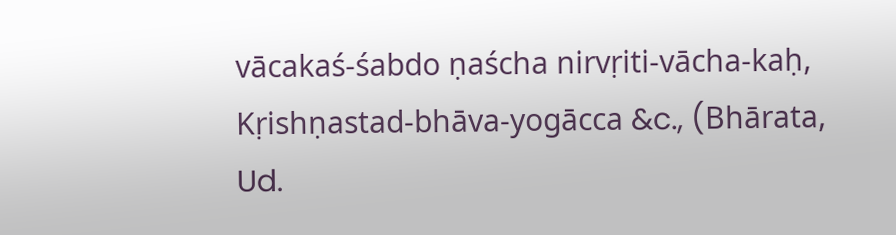vācakaś-śabdo ṇaścha nirvṛiti-vācha-kaḥ, Kṛishṇastad-bhāva-yogācca &c., (Bhārata, Ud.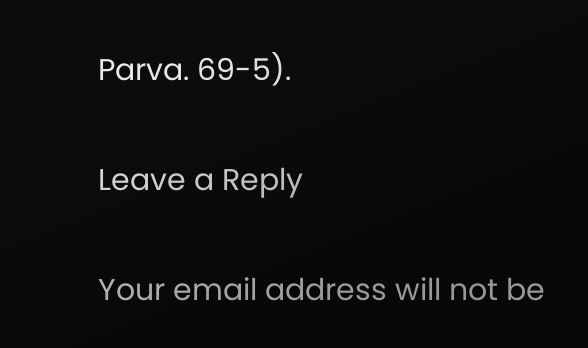Parva. 69-5).

Leave a Reply

Your email address will not be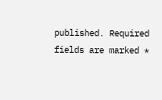published. Required fields are marked *